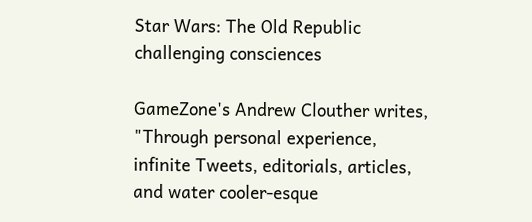Star Wars: The Old Republic challenging consciences

GameZone's Andrew Clouther writes, "Through personal experience, infinite Tweets, editorials, articles, and water cooler-esque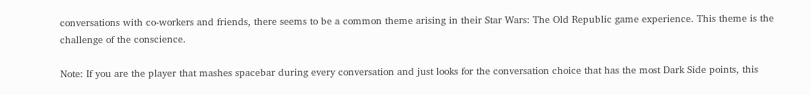conversations with co-workers and friends, there seems to be a common theme arising in their Star Wars: The Old Republic game experience. This theme is the challenge of the conscience.

Note: If you are the player that mashes spacebar during every conversation and just looks for the conversation choice that has the most Dark Side points, this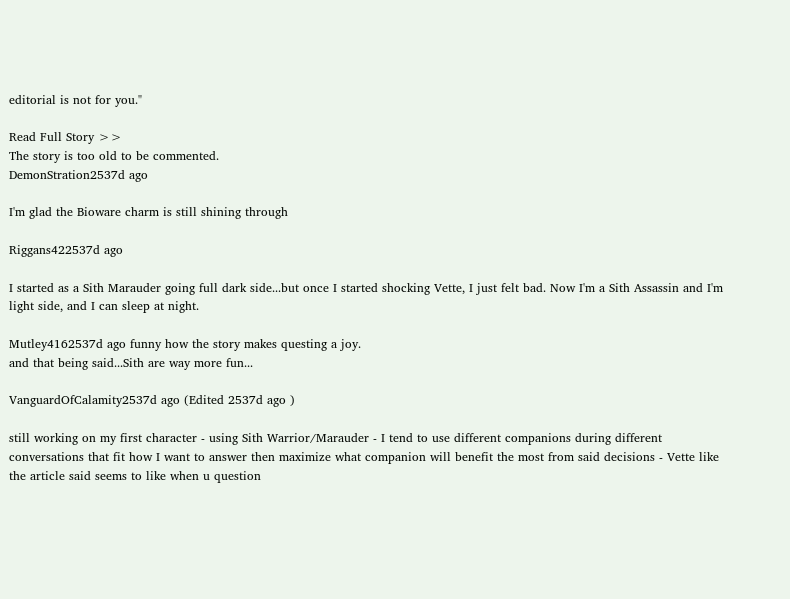editorial is not for you."

Read Full Story >>
The story is too old to be commented.
DemonStration2537d ago

I'm glad the Bioware charm is still shining through

Riggans422537d ago

I started as a Sith Marauder going full dark side...but once I started shocking Vette, I just felt bad. Now I'm a Sith Assassin and I'm light side, and I can sleep at night.

Mutley4162537d ago funny how the story makes questing a joy.
and that being said...Sith are way more fun...

VanguardOfCalamity2537d ago (Edited 2537d ago )

still working on my first character - using Sith Warrior/Marauder - I tend to use different companions during different conversations that fit how I want to answer then maximize what companion will benefit the most from said decisions - Vette like the article said seems to like when u question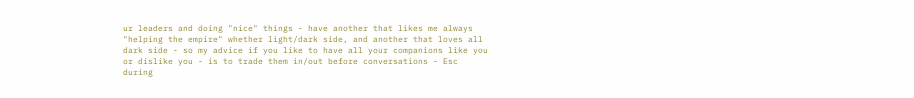ur leaders and doing "nice" things - have another that likes me always "helping the empire" whether light/dark side, and another that loves all dark side - so my advice if you like to have all your companions like you or dislike you - is to trade them in/out before conversations - Esc during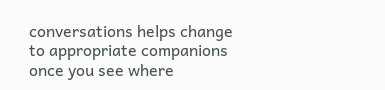conversations helps change to appropriate companions once you see where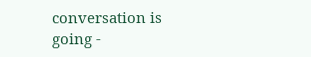conversation is going -